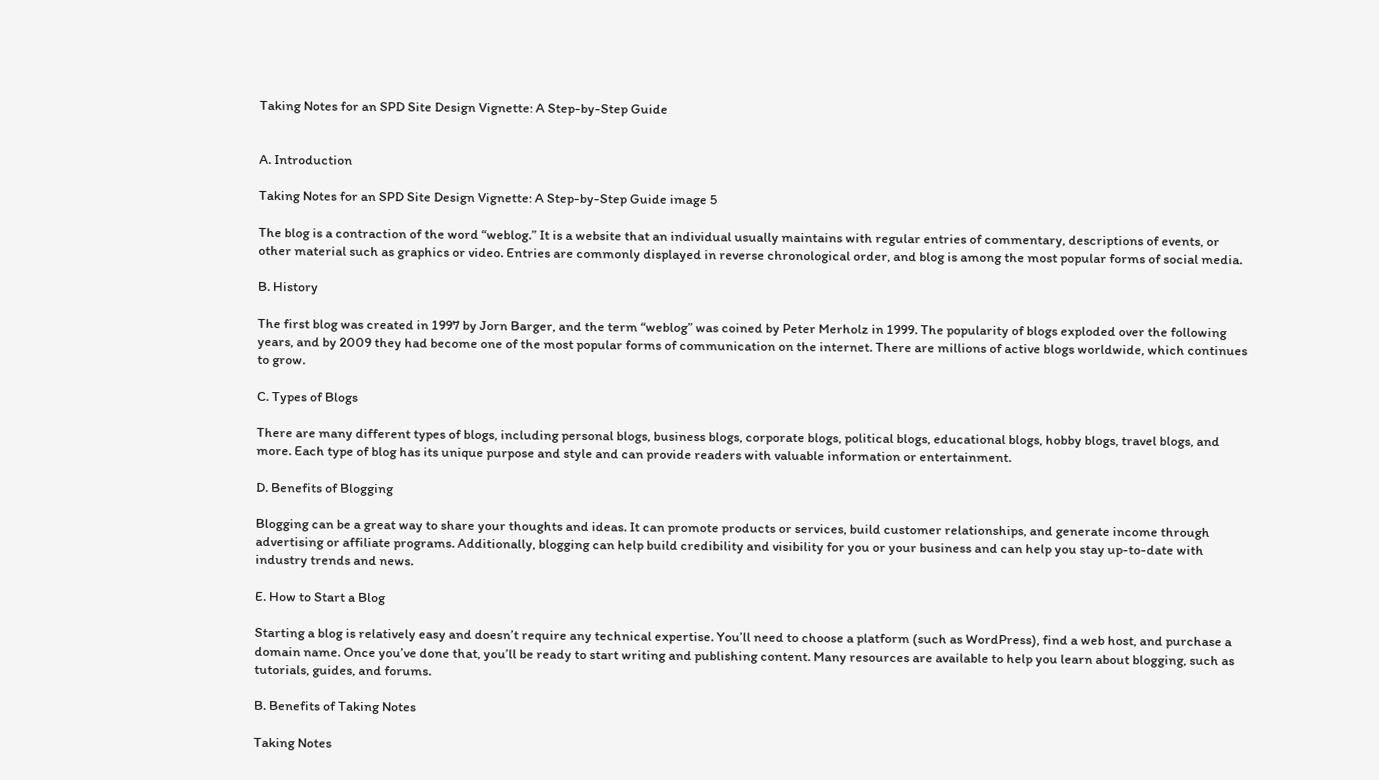Taking Notes for an SPD Site Design Vignette: A Step-by-Step Guide


A. Introduction

Taking Notes for an SPD Site Design Vignette: A Step-by-Step Guide image 5

The blog is a contraction of the word “weblog.” It is a website that an individual usually maintains with regular entries of commentary, descriptions of events, or other material such as graphics or video. Entries are commonly displayed in reverse chronological order, and blog is among the most popular forms of social media.

B. History

The first blog was created in 1997 by Jorn Barger, and the term “weblog” was coined by Peter Merholz in 1999. The popularity of blogs exploded over the following years, and by 2009 they had become one of the most popular forms of communication on the internet. There are millions of active blogs worldwide, which continues to grow.

C. Types of Blogs

There are many different types of blogs, including personal blogs, business blogs, corporate blogs, political blogs, educational blogs, hobby blogs, travel blogs, and more. Each type of blog has its unique purpose and style and can provide readers with valuable information or entertainment.

D. Benefits of Blogging

Blogging can be a great way to share your thoughts and ideas. It can promote products or services, build customer relationships, and generate income through advertising or affiliate programs. Additionally, blogging can help build credibility and visibility for you or your business and can help you stay up-to-date with industry trends and news.

E. How to Start a Blog

Starting a blog is relatively easy and doesn’t require any technical expertise. You’ll need to choose a platform (such as WordPress), find a web host, and purchase a domain name. Once you’ve done that, you’ll be ready to start writing and publishing content. Many resources are available to help you learn about blogging, such as tutorials, guides, and forums.

B. Benefits of Taking Notes

Taking Notes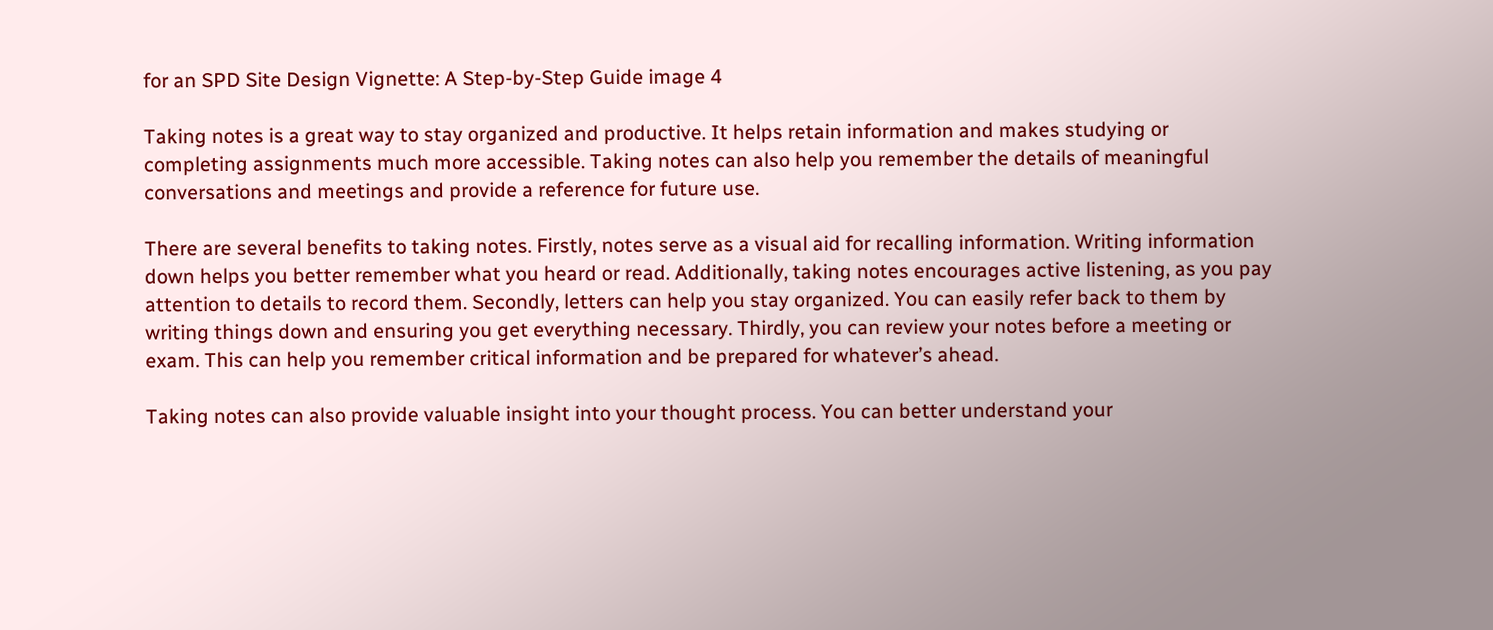for an SPD Site Design Vignette: A Step-by-Step Guide image 4

Taking notes is a great way to stay organized and productive. It helps retain information and makes studying or completing assignments much more accessible. Taking notes can also help you remember the details of meaningful conversations and meetings and provide a reference for future use.

There are several benefits to taking notes. Firstly, notes serve as a visual aid for recalling information. Writing information down helps you better remember what you heard or read. Additionally, taking notes encourages active listening, as you pay attention to details to record them. Secondly, letters can help you stay organized. You can easily refer back to them by writing things down and ensuring you get everything necessary. Thirdly, you can review your notes before a meeting or exam. This can help you remember critical information and be prepared for whatever’s ahead.

Taking notes can also provide valuable insight into your thought process. You can better understand your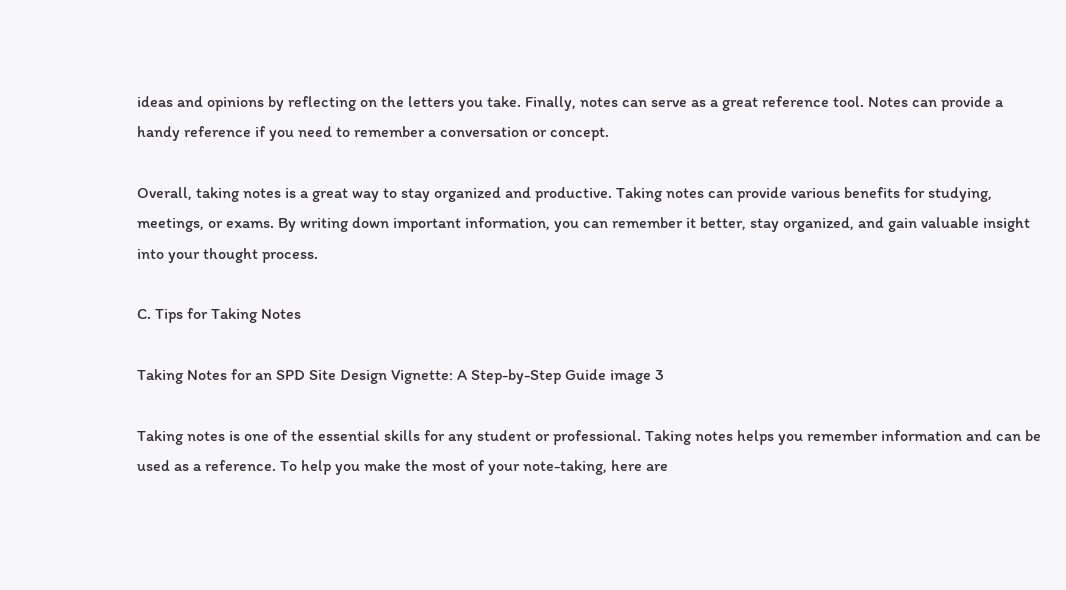ideas and opinions by reflecting on the letters you take. Finally, notes can serve as a great reference tool. Notes can provide a handy reference if you need to remember a conversation or concept.

Overall, taking notes is a great way to stay organized and productive. Taking notes can provide various benefits for studying, meetings, or exams. By writing down important information, you can remember it better, stay organized, and gain valuable insight into your thought process.

C. Tips for Taking Notes

Taking Notes for an SPD Site Design Vignette: A Step-by-Step Guide image 3

Taking notes is one of the essential skills for any student or professional. Taking notes helps you remember information and can be used as a reference. To help you make the most of your note-taking, here are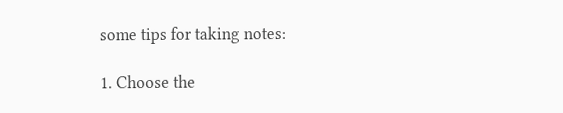some tips for taking notes:

1. Choose the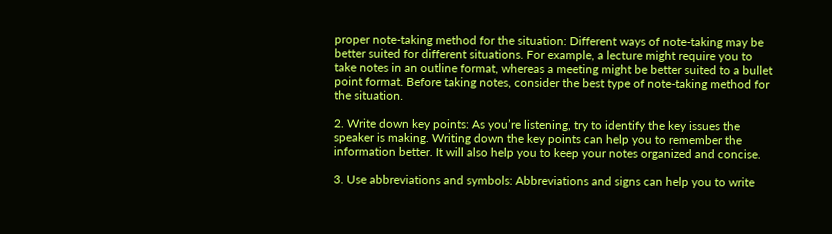proper note-taking method for the situation: Different ways of note-taking may be better suited for different situations. For example, a lecture might require you to take notes in an outline format, whereas a meeting might be better suited to a bullet point format. Before taking notes, consider the best type of note-taking method for the situation.

2. Write down key points: As you’re listening, try to identify the key issues the speaker is making. Writing down the key points can help you to remember the information better. It will also help you to keep your notes organized and concise.

3. Use abbreviations and symbols: Abbreviations and signs can help you to write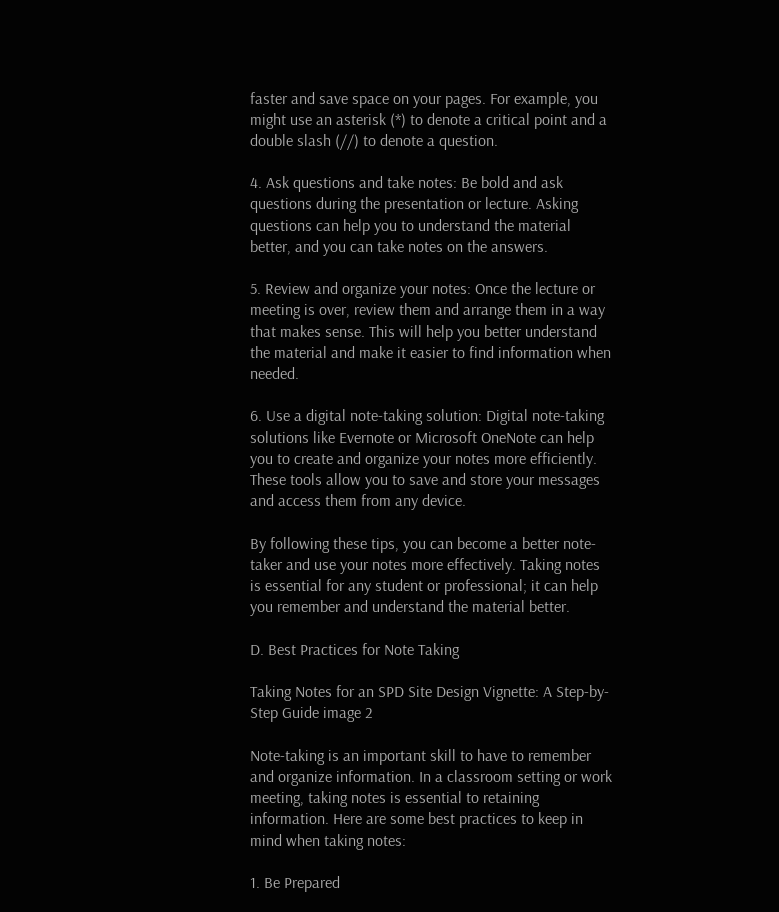faster and save space on your pages. For example, you might use an asterisk (*) to denote a critical point and a double slash (//) to denote a question.

4. Ask questions and take notes: Be bold and ask questions during the presentation or lecture. Asking questions can help you to understand the material better, and you can take notes on the answers.

5. Review and organize your notes: Once the lecture or meeting is over, review them and arrange them in a way that makes sense. This will help you better understand the material and make it easier to find information when needed.

6. Use a digital note-taking solution: Digital note-taking solutions like Evernote or Microsoft OneNote can help you to create and organize your notes more efficiently. These tools allow you to save and store your messages and access them from any device.

By following these tips, you can become a better note-taker and use your notes more effectively. Taking notes is essential for any student or professional; it can help you remember and understand the material better.

D. Best Practices for Note Taking

Taking Notes for an SPD Site Design Vignette: A Step-by-Step Guide image 2

Note-taking is an important skill to have to remember and organize information. In a classroom setting or work meeting, taking notes is essential to retaining information. Here are some best practices to keep in mind when taking notes:

1. Be Prepared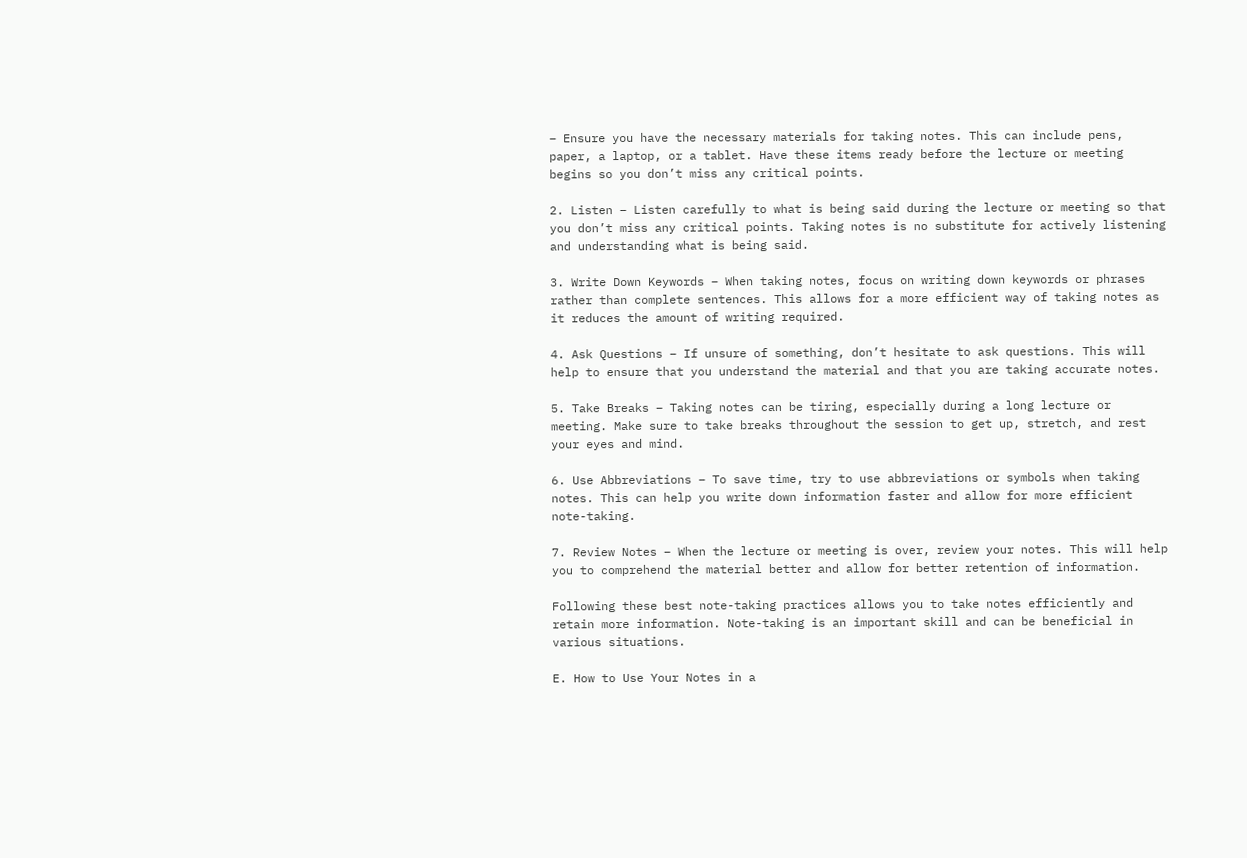– Ensure you have the necessary materials for taking notes. This can include pens, paper, a laptop, or a tablet. Have these items ready before the lecture or meeting begins so you don’t miss any critical points.

2. Listen – Listen carefully to what is being said during the lecture or meeting so that you don’t miss any critical points. Taking notes is no substitute for actively listening and understanding what is being said.

3. Write Down Keywords – When taking notes, focus on writing down keywords or phrases rather than complete sentences. This allows for a more efficient way of taking notes as it reduces the amount of writing required.

4. Ask Questions – If unsure of something, don’t hesitate to ask questions. This will help to ensure that you understand the material and that you are taking accurate notes.

5. Take Breaks – Taking notes can be tiring, especially during a long lecture or meeting. Make sure to take breaks throughout the session to get up, stretch, and rest your eyes and mind.

6. Use Abbreviations – To save time, try to use abbreviations or symbols when taking notes. This can help you write down information faster and allow for more efficient note-taking.

7. Review Notes – When the lecture or meeting is over, review your notes. This will help you to comprehend the material better and allow for better retention of information.

Following these best note-taking practices allows you to take notes efficiently and retain more information. Note-taking is an important skill and can be beneficial in various situations.

E. How to Use Your Notes in a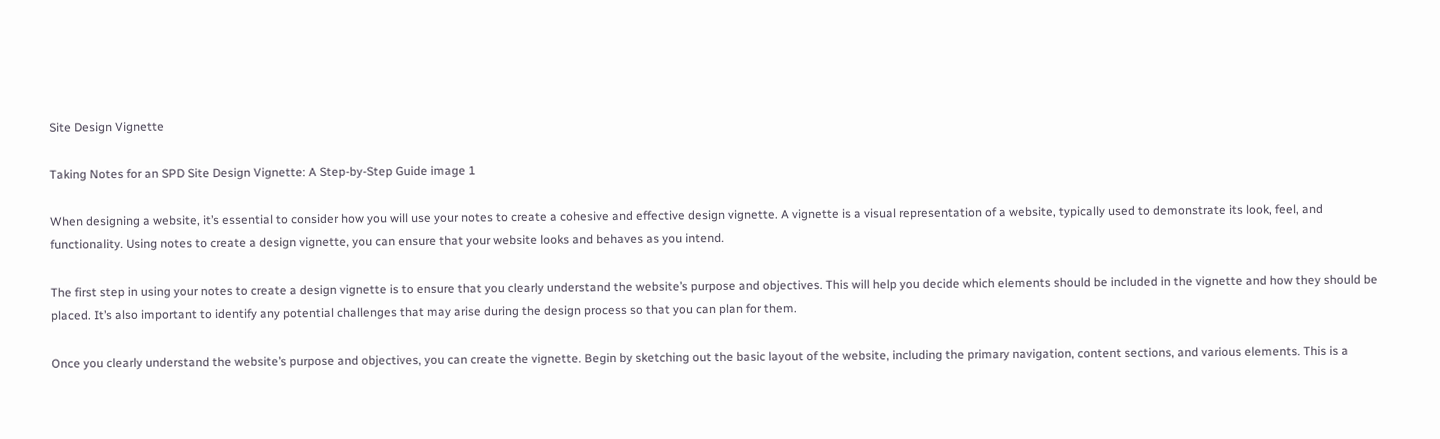Site Design Vignette

Taking Notes for an SPD Site Design Vignette: A Step-by-Step Guide image 1

When designing a website, it’s essential to consider how you will use your notes to create a cohesive and effective design vignette. A vignette is a visual representation of a website, typically used to demonstrate its look, feel, and functionality. Using notes to create a design vignette, you can ensure that your website looks and behaves as you intend.

The first step in using your notes to create a design vignette is to ensure that you clearly understand the website’s purpose and objectives. This will help you decide which elements should be included in the vignette and how they should be placed. It’s also important to identify any potential challenges that may arise during the design process so that you can plan for them.

Once you clearly understand the website’s purpose and objectives, you can create the vignette. Begin by sketching out the basic layout of the website, including the primary navigation, content sections, and various elements. This is a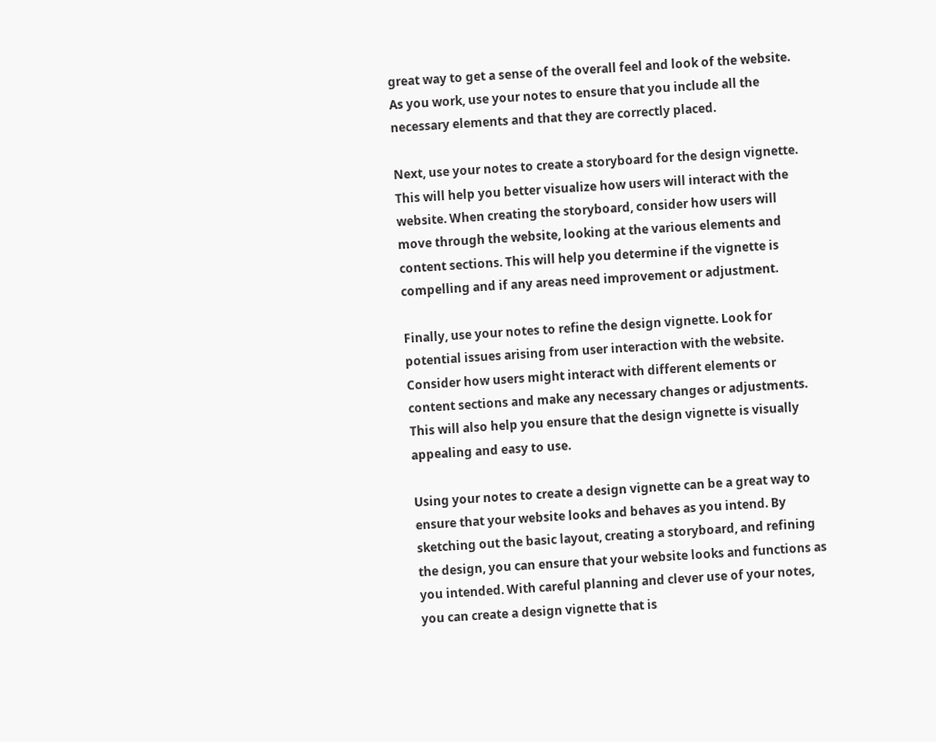great way to get a sense of the overall feel and look of the website. As you work, use your notes to ensure that you include all the necessary elements and that they are correctly placed.

Next, use your notes to create a storyboard for the design vignette. This will help you better visualize how users will interact with the website. When creating the storyboard, consider how users will move through the website, looking at the various elements and content sections. This will help you determine if the vignette is compelling and if any areas need improvement or adjustment.

Finally, use your notes to refine the design vignette. Look for potential issues arising from user interaction with the website. Consider how users might interact with different elements or content sections and make any necessary changes or adjustments. This will also help you ensure that the design vignette is visually appealing and easy to use.

Using your notes to create a design vignette can be a great way to ensure that your website looks and behaves as you intend. By sketching out the basic layout, creating a storyboard, and refining the design, you can ensure that your website looks and functions as you intended. With careful planning and clever use of your notes, you can create a design vignette that is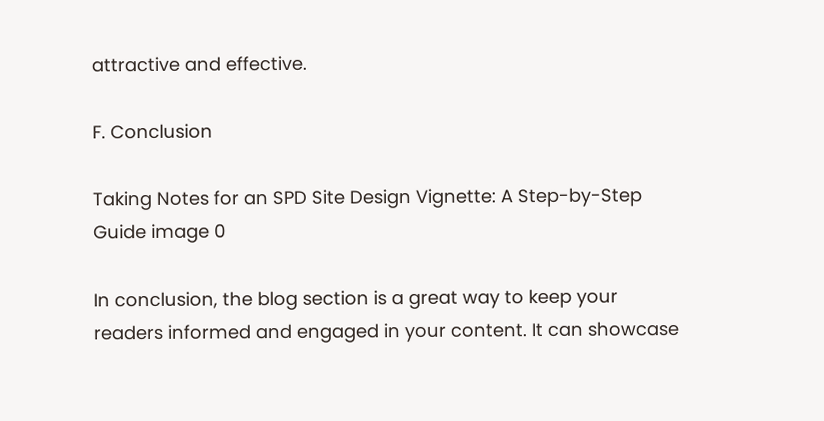attractive and effective.

F. Conclusion

Taking Notes for an SPD Site Design Vignette: A Step-by-Step Guide image 0

In conclusion, the blog section is a great way to keep your readers informed and engaged in your content. It can showcase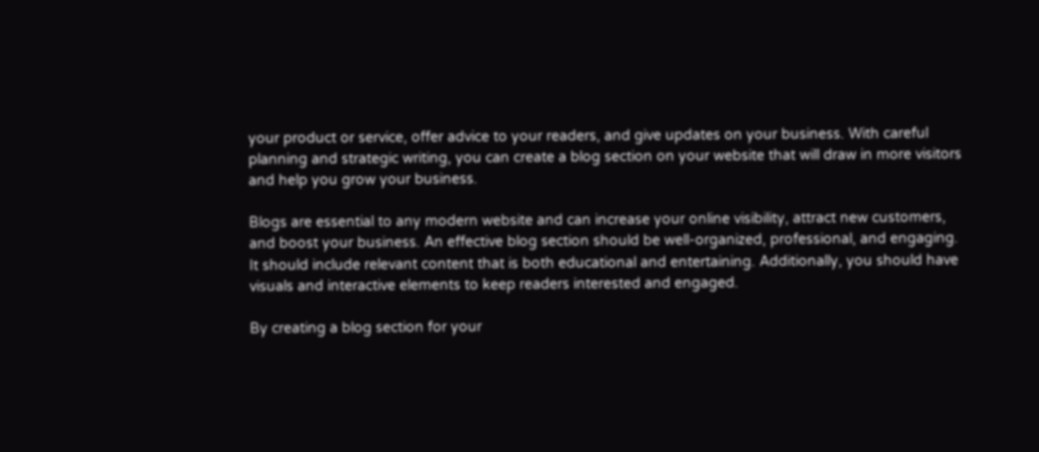your product or service, offer advice to your readers, and give updates on your business. With careful planning and strategic writing, you can create a blog section on your website that will draw in more visitors and help you grow your business.

Blogs are essential to any modern website and can increase your online visibility, attract new customers, and boost your business. An effective blog section should be well-organized, professional, and engaging. It should include relevant content that is both educational and entertaining. Additionally, you should have visuals and interactive elements to keep readers interested and engaged.

By creating a blog section for your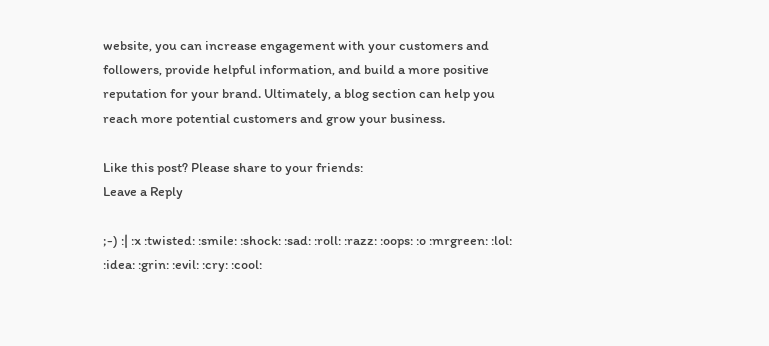website, you can increase engagement with your customers and followers, provide helpful information, and build a more positive reputation for your brand. Ultimately, a blog section can help you reach more potential customers and grow your business.

Like this post? Please share to your friends:
Leave a Reply

;-) :| :x :twisted: :smile: :shock: :sad: :roll: :razz: :oops: :o :mrgreen: :lol: :idea: :grin: :evil: :cry: :cool: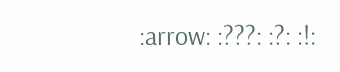:arrow: :???: :?: :!: